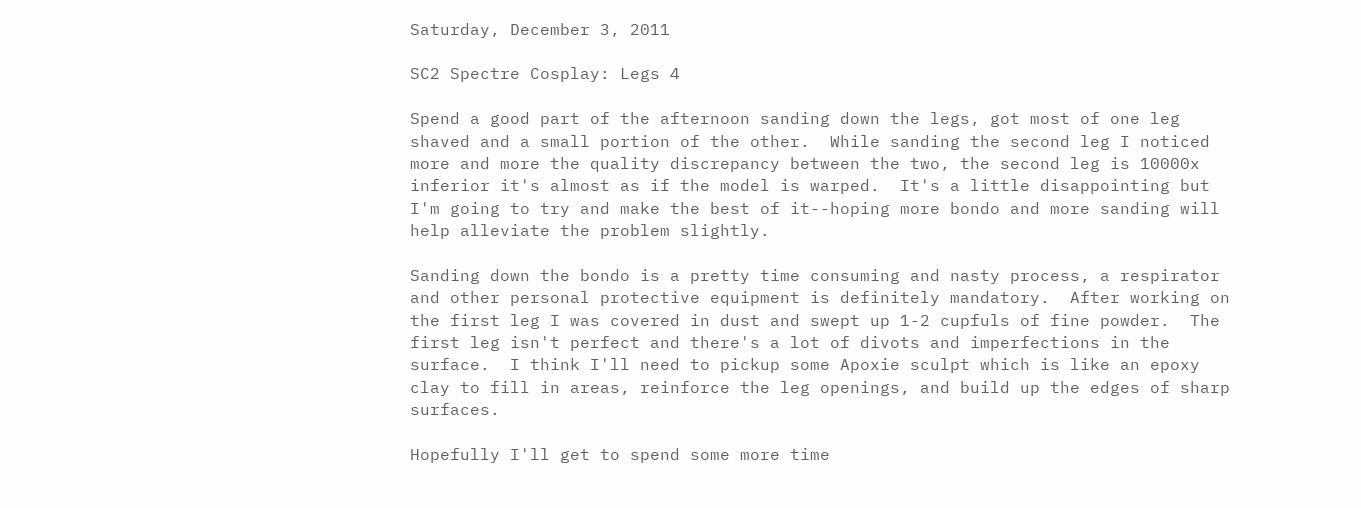Saturday, December 3, 2011

SC2 Spectre Cosplay: Legs 4

Spend a good part of the afternoon sanding down the legs, got most of one leg shaved and a small portion of the other.  While sanding the second leg I noticed more and more the quality discrepancy between the two, the second leg is 10000x inferior it's almost as if the model is warped.  It's a little disappointing but I'm going to try and make the best of it--hoping more bondo and more sanding will help alleviate the problem slightly.

Sanding down the bondo is a pretty time consuming and nasty process, a respirator and other personal protective equipment is definitely mandatory.  After working on the first leg I was covered in dust and swept up 1-2 cupfuls of fine powder.  The first leg isn't perfect and there's a lot of divots and imperfections in the surface.  I think I'll need to pickup some Apoxie sculpt which is like an epoxy clay to fill in areas, reinforce the leg openings, and build up the edges of sharp surfaces.

Hopefully I'll get to spend some more time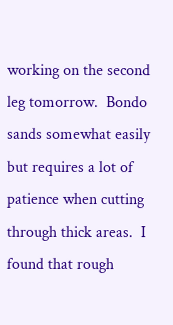working on the second leg tomorrow.  Bondo sands somewhat easily but requires a lot of patience when cutting through thick areas.  I found that rough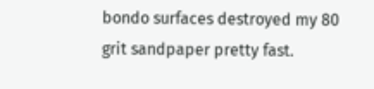bondo surfaces destroyed my 80 grit sandpaper pretty fast.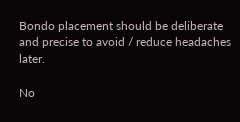Bondo placement should be deliberate and precise to avoid / reduce headaches later.

No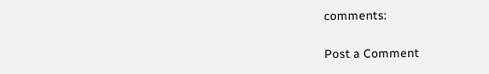comments:

Post a Comment